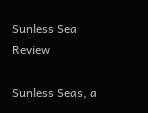Sunless Sea Review

Sunless Seas, a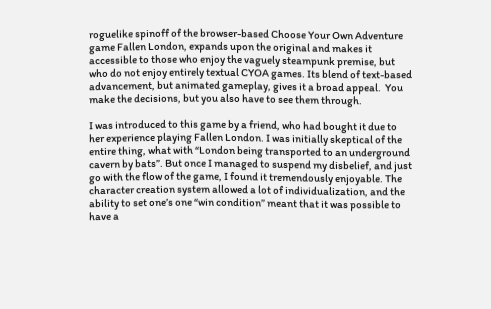roguelike spinoff of the browser-based Choose Your Own Adventure game Fallen London, expands upon the original and makes it accessible to those who enjoy the vaguely steampunk premise, but who do not enjoy entirely textual CYOA games. Its blend of text-based advancement, but animated gameplay, gives it a broad appeal.  You make the decisions, but you also have to see them through.

I was introduced to this game by a friend, who had bought it due to her experience playing Fallen London. I was initially skeptical of the entire thing, what with “London being transported to an underground cavern by bats”. But once I managed to suspend my disbelief, and just go with the flow of the game, I found it tremendously enjoyable. The character creation system allowed a lot of individualization, and the ability to set one’s one “win condition” meant that it was possible to have a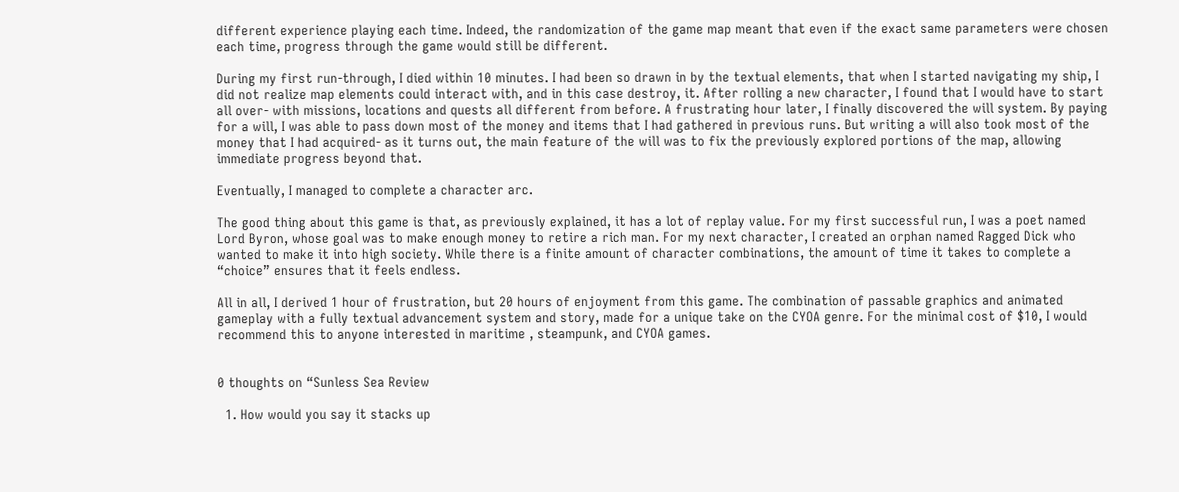different experience playing each time. Indeed, the randomization of the game map meant that even if the exact same parameters were chosen each time, progress through the game would still be different.

During my first run-through, I died within 10 minutes. I had been so drawn in by the textual elements, that when I started navigating my ship, I did not realize map elements could interact with, and in this case destroy, it. After rolling a new character, I found that I would have to start all over- with missions, locations and quests all different from before. A frustrating hour later, I finally discovered the will system. By paying for a will, I was able to pass down most of the money and items that I had gathered in previous runs. But writing a will also took most of the money that I had acquired- as it turns out, the main feature of the will was to fix the previously explored portions of the map, allowing immediate progress beyond that.

Eventually, I managed to complete a character arc.

The good thing about this game is that, as previously explained, it has a lot of replay value. For my first successful run, I was a poet named Lord Byron, whose goal was to make enough money to retire a rich man. For my next character, I created an orphan named Ragged Dick who wanted to make it into high society. While there is a finite amount of character combinations, the amount of time it takes to complete a “choice” ensures that it feels endless.

All in all, I derived 1 hour of frustration, but 20 hours of enjoyment from this game. The combination of passable graphics and animated gameplay with a fully textual advancement system and story, made for a unique take on the CYOA genre. For the minimal cost of $10, I would recommend this to anyone interested in maritime , steampunk, and CYOA games.


0 thoughts on “Sunless Sea Review

  1. How would you say it stacks up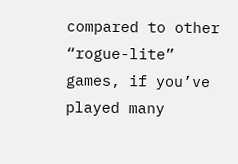compared to other “rogue-lite” games, if you’ve played many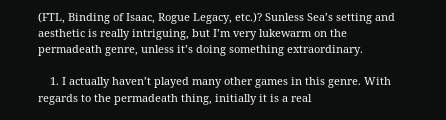(FTL, Binding of Isaac, Rogue Legacy, etc.)? Sunless Sea’s setting and aesthetic is really intriguing, but I’m very lukewarm on the permadeath genre, unless it’s doing something extraordinary.

    1. I actually haven’t played many other games in this genre. With regards to the permadeath thing, initially it is a real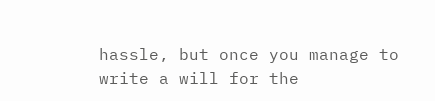hassle, but once you manage to write a will for the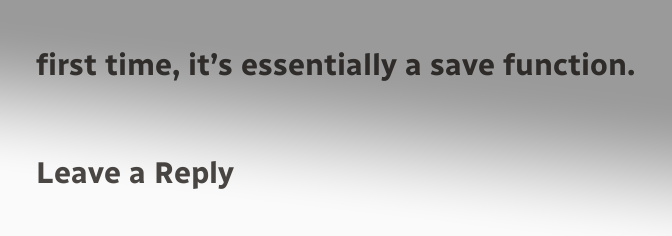first time, it’s essentially a save function.

Leave a Reply